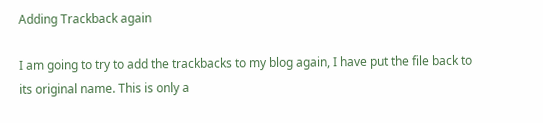Adding Trackback again

I am going to try to add the trackbacks to my blog again, I have put the file back to its original name. This is only a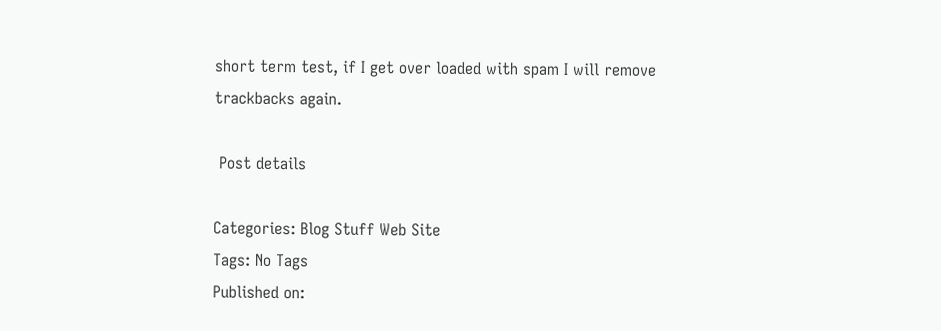short term test, if I get over loaded with spam I will remove trackbacks again.

 Post details

Categories: Blog Stuff Web Site
Tags: No Tags
Published on: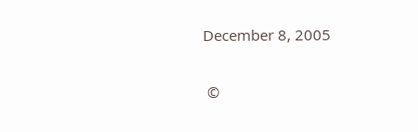December 8, 2005

 ©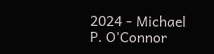2024 - Michael P. O'Connor